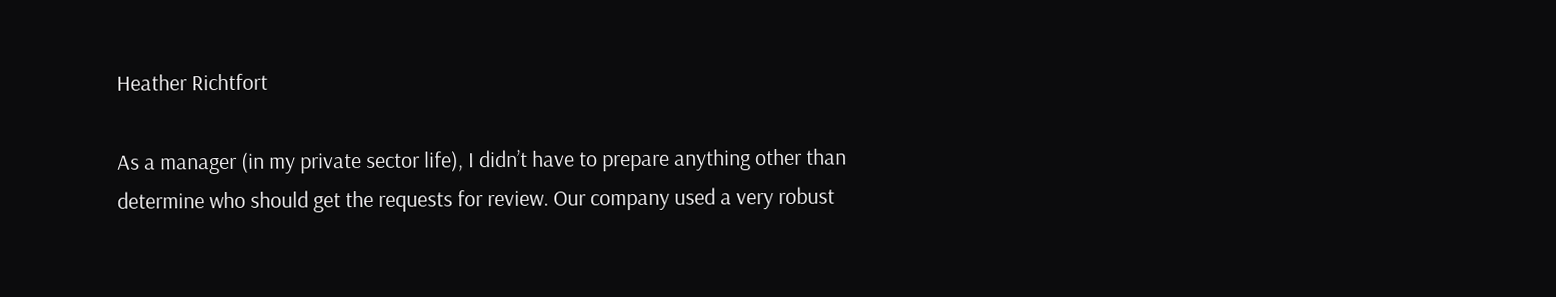Heather Richtfort

As a manager (in my private sector life), I didn’t have to prepare anything other than determine who should get the requests for review. Our company used a very robust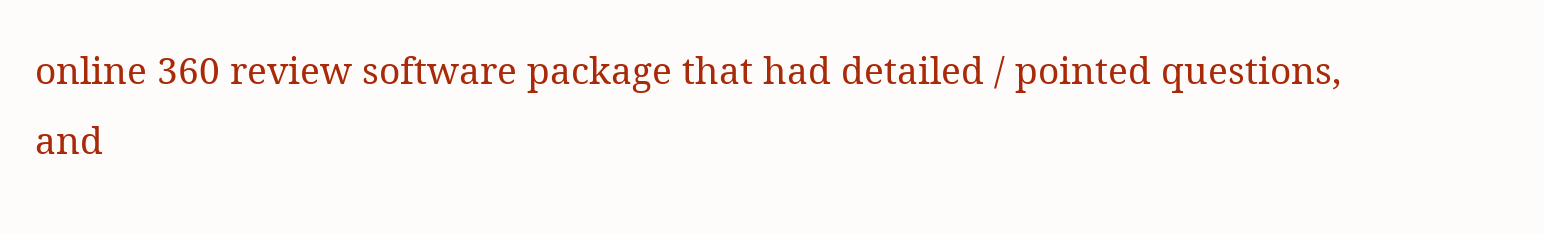online 360 review software package that had detailed / pointed questions, and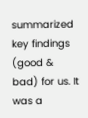summarized key findings (good & bad) for us. It was a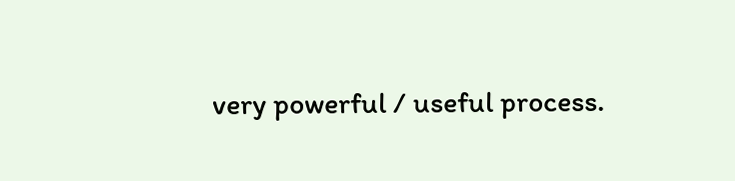very powerful / useful process.